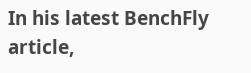In his latest BenchFly article,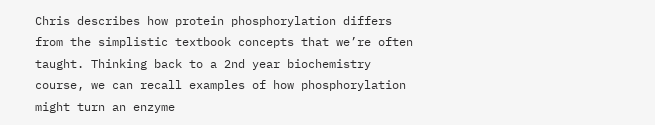Chris describes how protein phosphorylation differs from the simplistic textbook concepts that we’re often taught. Thinking back to a 2nd year biochemistry course, we can recall examples of how phosphorylation might turn an enzyme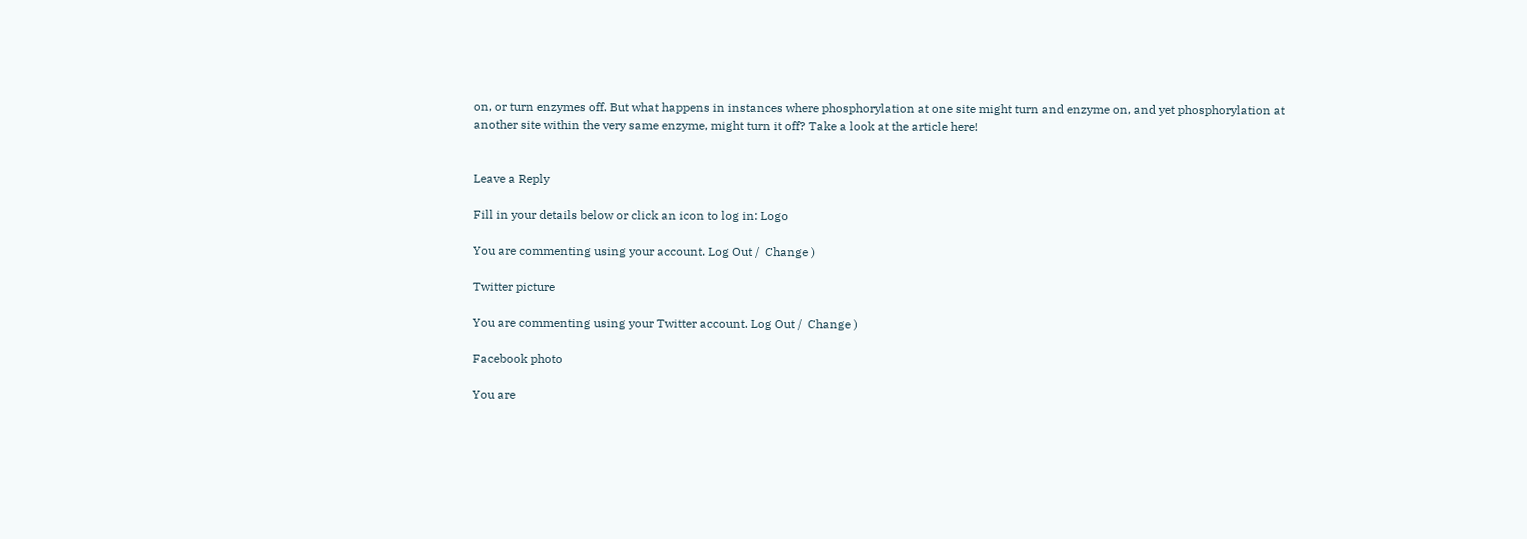on, or turn enzymes off. But what happens in instances where phosphorylation at one site might turn and enzyme on, and yet phosphorylation at another site within the very same enzyme, might turn it off? Take a look at the article here!


Leave a Reply

Fill in your details below or click an icon to log in: Logo

You are commenting using your account. Log Out /  Change )

Twitter picture

You are commenting using your Twitter account. Log Out /  Change )

Facebook photo

You are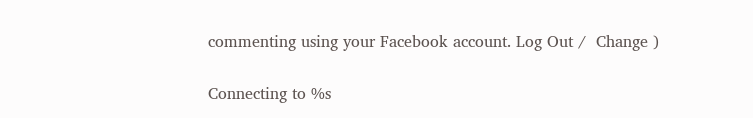commenting using your Facebook account. Log Out /  Change )

Connecting to %s